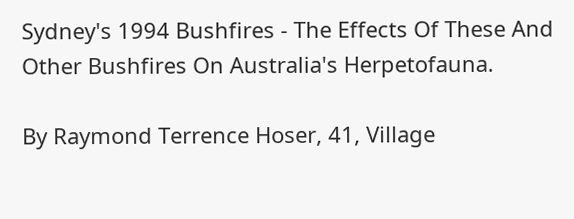Sydney's 1994 Bushfires - The Effects Of These And Other Bushfires On Australia's Herpetofauna.

By Raymond Terrence Hoser, 41, Village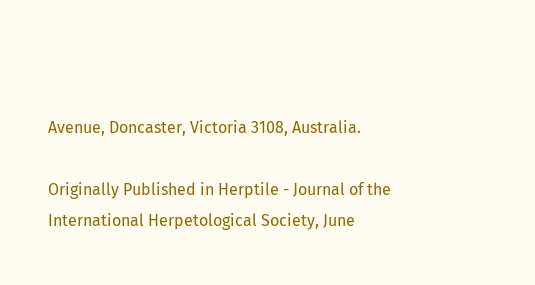Avenue, Doncaster, Victoria 3108, Australia.

Originally Published in Herptile - Journal of the International Herpetological Society, June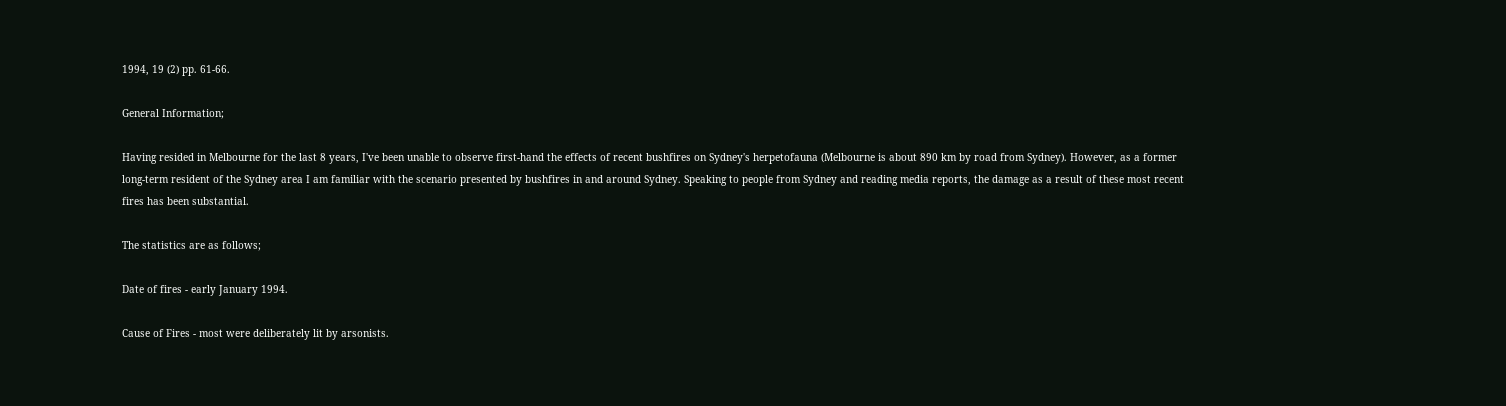1994, 19 (2) pp. 61-66.

General Information;

Having resided in Melbourne for the last 8 years, I've been unable to observe first-hand the effects of recent bushfires on Sydney's herpetofauna (Melbourne is about 890 km by road from Sydney). However, as a former long-term resident of the Sydney area I am familiar with the scenario presented by bushfires in and around Sydney. Speaking to people from Sydney and reading media reports, the damage as a result of these most recent fires has been substantial.

The statistics are as follows;

Date of fires - early January 1994.

Cause of Fires - most were deliberately lit by arsonists.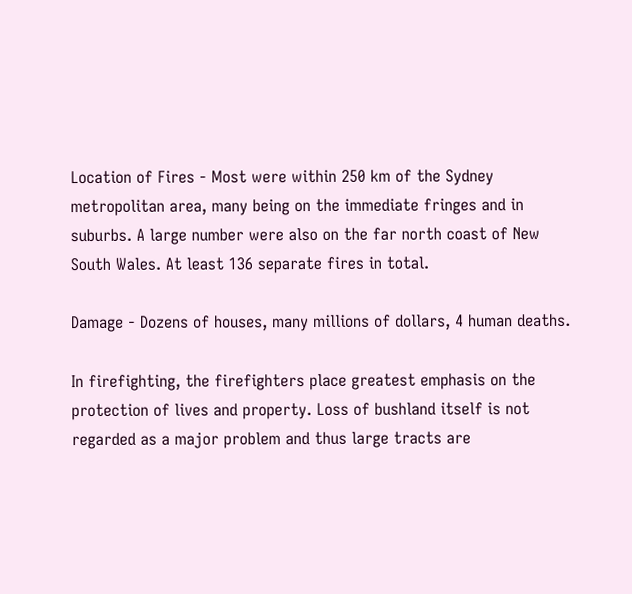Location of Fires - Most were within 250 km of the Sydney metropolitan area, many being on the immediate fringes and in suburbs. A large number were also on the far north coast of New South Wales. At least 136 separate fires in total.

Damage - Dozens of houses, many millions of dollars, 4 human deaths.

In firefighting, the firefighters place greatest emphasis on the protection of lives and property. Loss of bushland itself is not regarded as a major problem and thus large tracts are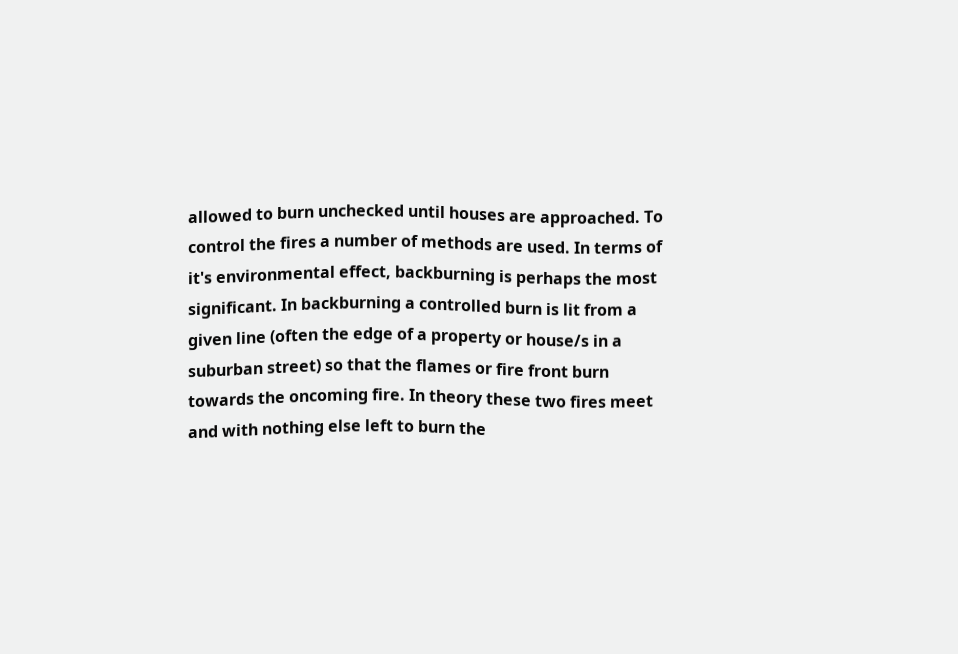allowed to burn unchecked until houses are approached. To control the fires a number of methods are used. In terms of it's environmental effect, backburning is perhaps the most significant. In backburning a controlled burn is lit from a given line (often the edge of a property or house/s in a suburban street) so that the flames or fire front burn towards the oncoming fire. In theory these two fires meet and with nothing else left to burn the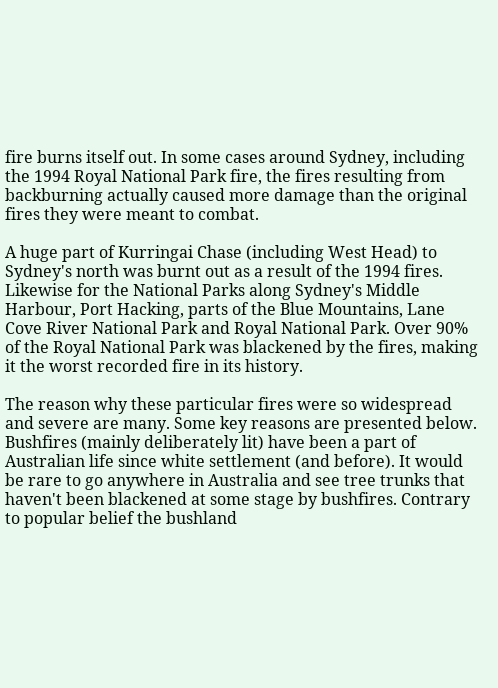fire burns itself out. In some cases around Sydney, including the 1994 Royal National Park fire, the fires resulting from backburning actually caused more damage than the original fires they were meant to combat.

A huge part of Kurringai Chase (including West Head) to Sydney's north was burnt out as a result of the 1994 fires. Likewise for the National Parks along Sydney's Middle Harbour, Port Hacking, parts of the Blue Mountains, Lane Cove River National Park and Royal National Park. Over 90% of the Royal National Park was blackened by the fires, making it the worst recorded fire in its history.

The reason why these particular fires were so widespread and severe are many. Some key reasons are presented below. Bushfires (mainly deliberately lit) have been a part of Australian life since white settlement (and before). It would be rare to go anywhere in Australia and see tree trunks that haven't been blackened at some stage by bushfires. Contrary to popular belief the bushland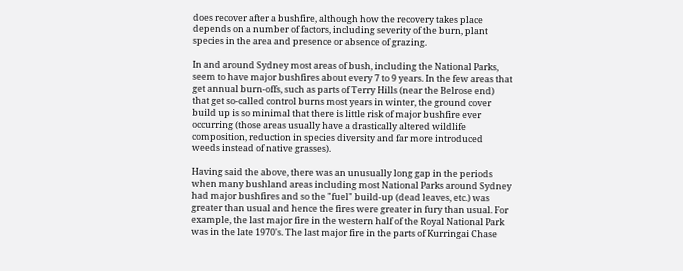does recover after a bushfire, although how the recovery takes place depends on a number of factors, including severity of the burn, plant species in the area and presence or absence of grazing.

In and around Sydney most areas of bush, including the National Parks, seem to have major bushfires about every 7 to 9 years. In the few areas that get annual burn-offs, such as parts of Terry Hills (near the Belrose end) that get so-called control burns most years in winter, the ground cover build up is so minimal that there is little risk of major bushfire ever occurring (those areas usually have a drastically altered wildlife composition, reduction in species diversity and far more introduced weeds instead of native grasses).

Having said the above, there was an unusually long gap in the periods when many bushland areas including most National Parks around Sydney had major bushfires and so the "fuel" build-up (dead leaves, etc.) was greater than usual and hence the fires were greater in fury than usual. For example, the last major fire in the western half of the Royal National Park was in the late 1970's. The last major fire in the parts of Kurringai Chase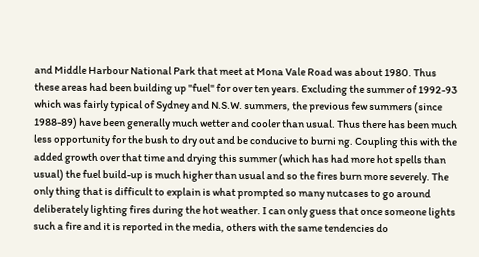and Middle Harbour National Park that meet at Mona Vale Road was about 1980. Thus these areas had been building up "fuel" for over ten years. Excluding the summer of 1992-93 which was fairly typical of Sydney and N.S.W. summers, the previous few summers (since 1988-89) have been generally much wetter and cooler than usual. Thus there has been much less opportunity for the bush to dry out and be conducive to burni ng. Coupling this with the added growth over that time and drying this summer (which has had more hot spells than usual) the fuel build-up is much higher than usual and so the fires burn more severely. The only thing that is difficult to explain is what prompted so many nutcases to go around deliberately lighting fires during the hot weather. I can only guess that once someone lights such a fire and it is reported in the media, others with the same tendencies do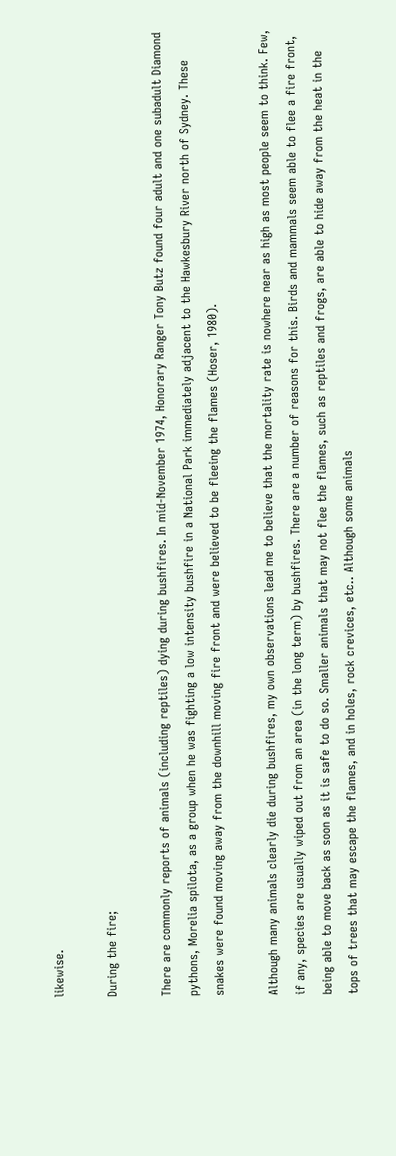likewise.

During the fire;

There are commonly reports of animals (including reptiles) dying during bushfires. In mid-November 1974, Honorary Ranger Tony Butz found four adult and one subadult Diamond pythons, Morelia spilota, as a group when he was fighting a low intensity bushfire in a National Park immediately adjacent to the Hawkesbury River north of Sydney. These snakes were found moving away from the downhill moving fire front and were believed to be fleeing the flames (Hoser, 1980).

Although many animals clearly die during bushfires, my own observations lead me to believe that the mortality rate is nowhere near as high as most people seem to think. Few, if any, species are usually wiped out from an area (in the long term) by bushfires. There are a number of reasons for this. Birds and mammals seem able to flee a fire front, being able to move back as soon as it is safe to do so. Smaller animals that may not flee the flames, such as reptiles and frogs, are able to hide away from the heat in the tops of trees that may escape the flames, and in holes, rock crevices, etc.. Although some animals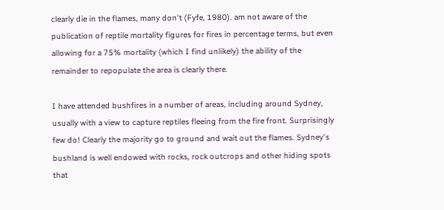clearly die in the flames, many don't (Fyfe, 1980). am not aware of the publication of reptile mortality figures for fires in percentage terms, but even allowing for a 75% mortality (which I find unlikely) the ability of the remainder to repopulate the area is clearly there.

I have attended bushfires in a number of areas, including around Sydney, usually with a view to capture reptiles fleeing from the fire front. Surprisingly few do! Clearly the majority go to ground and wait out the flames. Sydney's bushland is well endowed with rocks, rock outcrops and other hiding spots that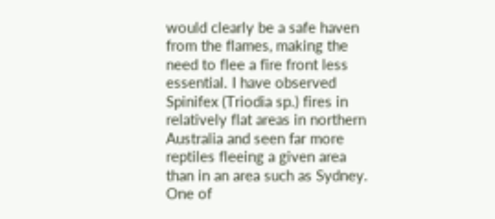would clearly be a safe haven from the flames, making the need to flee a fire front less essential. I have observed Spinifex (Triodia sp.) fires in relatively flat areas in northern Australia and seen far more reptiles fleeing a given area than in an area such as Sydney. One of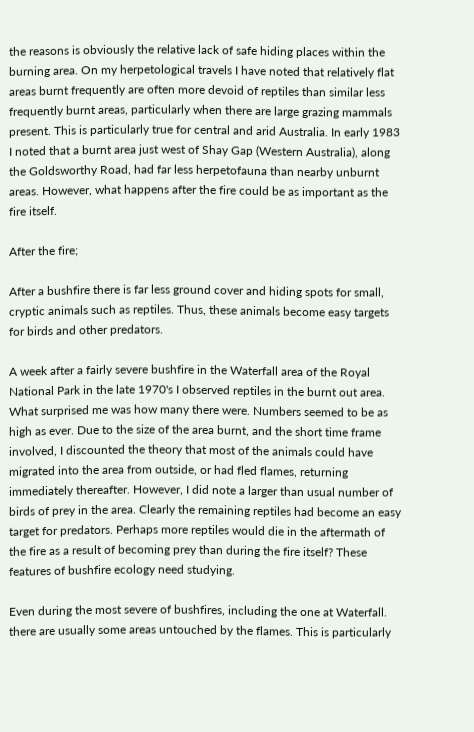the reasons is obviously the relative lack of safe hiding places within the burning area. On my herpetological travels I have noted that relatively flat areas burnt frequently are often more devoid of reptiles than similar less frequently burnt areas, particularly when there are large grazing mammals present. This is particularly true for central and arid Australia. In early 1983 I noted that a burnt area just west of Shay Gap (Western Australia), along the Goldsworthy Road, had far less herpetofauna than nearby unburnt areas. However, what happens after the fire could be as important as the fire itself.

After the fire;

After a bushfire there is far less ground cover and hiding spots for small, cryptic animals such as reptiles. Thus, these animals become easy targets for birds and other predators.

A week after a fairly severe bushfire in the Waterfall area of the Royal National Park in the late 1970's I observed reptiles in the burnt out area. What surprised me was how many there were. Numbers seemed to be as high as ever. Due to the size of the area burnt, and the short time frame involved, I discounted the theory that most of the animals could have migrated into the area from outside, or had fled flames, returning immediately thereafter. However, I did note a larger than usual number of birds of prey in the area. Clearly the remaining reptiles had become an easy target for predators. Perhaps more reptiles would die in the aftermath of the fire as a result of becoming prey than during the fire itself? These features of bushfire ecology need studying.

Even during the most severe of bushfires, including the one at Waterfall. there are usually some areas untouched by the flames. This is particularly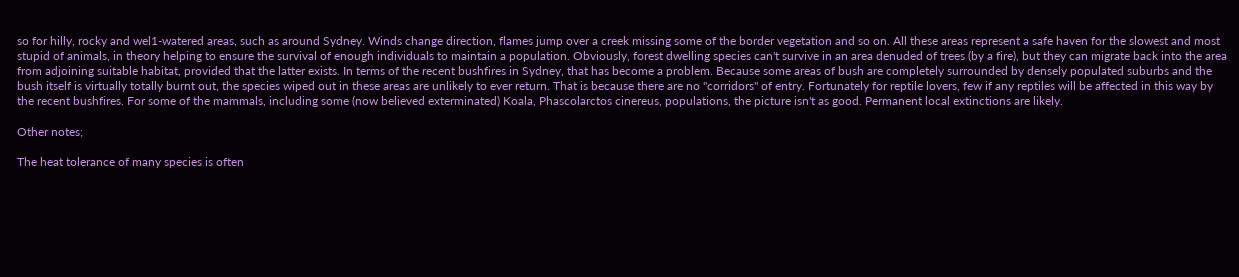so for hilly, rocky and wel1-watered areas, such as around Sydney. Winds change direction, flames jump over a creek missing some of the border vegetation and so on. All these areas represent a safe haven for the slowest and most stupid of animals, in theory helping to ensure the survival of enough individuals to maintain a population. Obviously, forest dwelling species can't survive in an area denuded of trees (by a fire), but they can migrate back into the area from adjoining suitable habitat, provided that the latter exists. In terms of the recent bushfires in Sydney, that has become a problem. Because some areas of bush are completely surrounded by densely populated suburbs and the bush itself is virtually totally burnt out, the species wiped out in these areas are unlikely to ever return. That is because there are no "corridors" of entry. Fortunately for reptile lovers, few if any reptiles will be affected in this way by the recent bushfires. For some of the mammals, including some (now believed exterminated) Koala, Phascolarctos cinereus, populations, the picture isn't as good. Permanent local extinctions are likely.

Other notes;

The heat tolerance of many species is often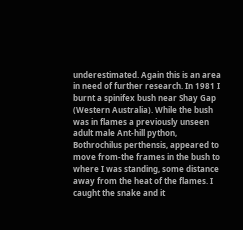underestimated. Again this is an area in need of further research. In 1981 I burnt a spinifex bush near Shay Gap (Western Australia). While the bush was in flames a previously unseen adult male Ant-hill python, Bothrochilus perthensis, appeared to move from-the frames in the bush to where I was standing, some distance away from the heat of the flames. I caught the snake and it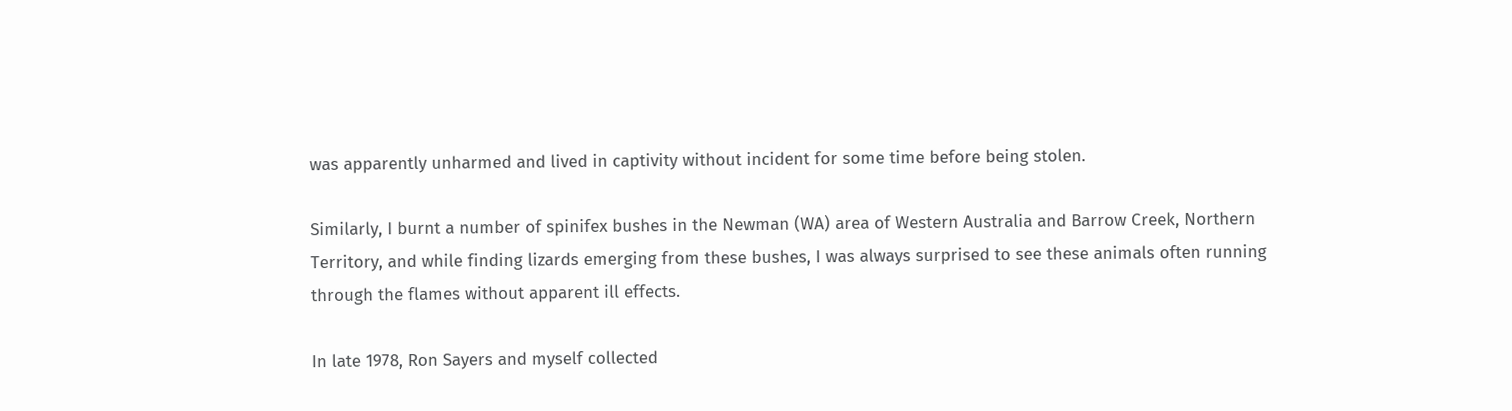was apparently unharmed and lived in captivity without incident for some time before being stolen.

Similarly, I burnt a number of spinifex bushes in the Newman (WA) area of Western Australia and Barrow Creek, Northern Territory, and while finding lizards emerging from these bushes, I was always surprised to see these animals often running through the flames without apparent ill effects.

In late 1978, Ron Sayers and myself collected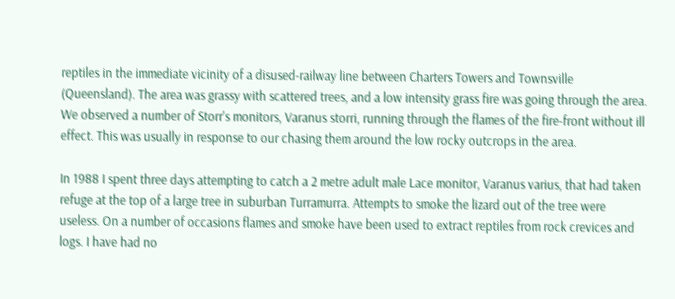reptiles in the immediate vicinity of a disused-railway line between Charters Towers and Townsville (Queensland). The area was grassy with scattered trees, and a low intensity grass fire was going through the area. We observed a number of Storr's monitors, Varanus storri, running through the flames of the fire-front without ill effect. This was usually in response to our chasing them around the low rocky outcrops in the area.

In 1988 I spent three days attempting to catch a 2 metre adult male Lace monitor, Varanus varius, that had taken refuge at the top of a large tree in suburban Turramurra. Attempts to smoke the lizard out of the tree were useless. On a number of occasions flames and smoke have been used to extract reptiles from rock crevices and logs. I have had no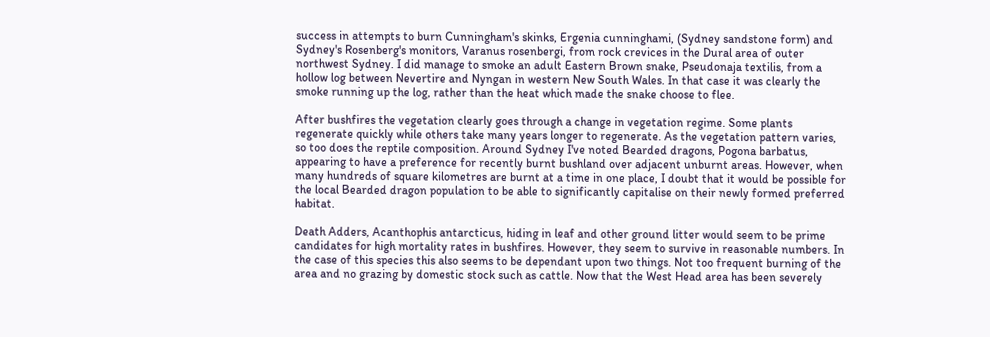success in attempts to burn Cunningham's skinks, Ergenia cunninghami, (Sydney sandstone form) and Sydney's Rosenberg's monitors, Varanus rosenbergi, from rock crevices in the Dural area of outer northwest Sydney. I did manage to smoke an adult Eastern Brown snake, Pseudonaja textilis, from a hollow log between Nevertire and Nyngan in western New South Wales. In that case it was clearly the smoke running up the log, rather than the heat which made the snake choose to flee.

After bushfires the vegetation clearly goes through a change in vegetation regime. Some plants regenerate quickly while others take many years longer to regenerate. As the vegetation pattern varies, so too does the reptile composition. Around Sydney I've noted Bearded dragons, Pogona barbatus, appearing to have a preference for recently burnt bushland over adjacent unburnt areas. However, when many hundreds of square kilometres are burnt at a time in one place, I doubt that it would be possible for the local Bearded dragon population to be able to significantly capitalise on their newly formed preferred habitat.

Death Adders, Acanthophis antarcticus, hiding in leaf and other ground litter would seem to be prime candidates for high mortality rates in bushfires. However, they seem to survive in reasonable numbers. In the case of this species this also seems to be dependant upon two things. Not too frequent burning of the area and no grazing by domestic stock such as cattle. Now that the West Head area has been severely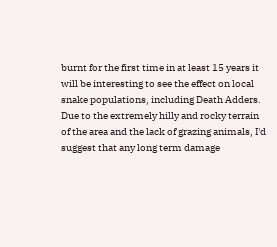burnt for the first time in at least 15 years it will be interesting to see the effect on local snake populations, including Death Adders. Due to the extremely hilly and rocky terrain of the area and the lack of grazing animals, I'd suggest that any long term damage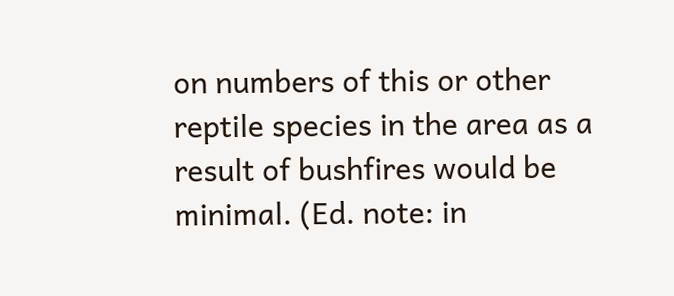on numbers of this or other reptile species in the area as a result of bushfires would be minimal. (Ed. note: in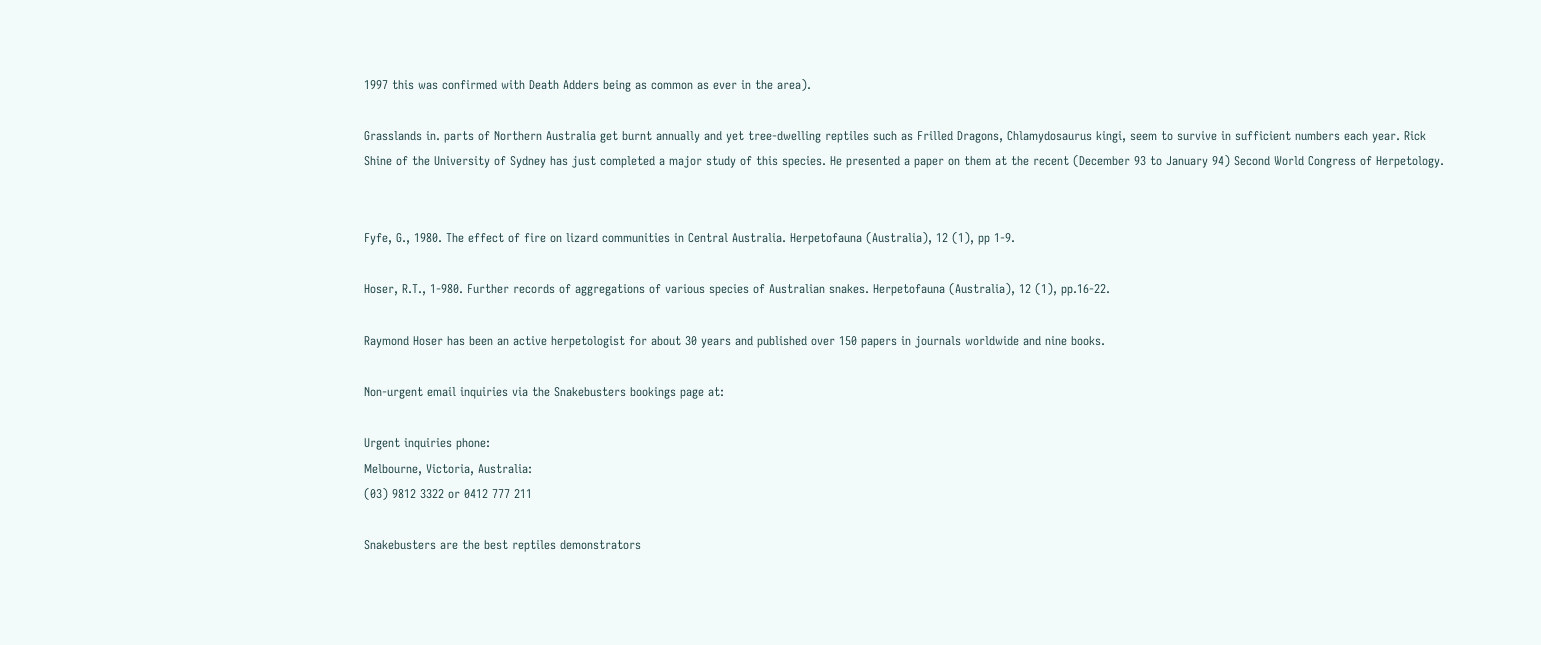1997 this was confirmed with Death Adders being as common as ever in the area).

Grasslands in. parts of Northern Australia get burnt annually and yet tree-dwelling reptiles such as Frilled Dragons, Chlamydosaurus kingi, seem to survive in sufficient numbers each year. Rick Shine of the University of Sydney has just completed a major study of this species. He presented a paper on them at the recent (December 93 to January 94) Second World Congress of Herpetology.


Fyfe, G., 1980. The effect of fire on lizard communities in Central Australia. Herpetofauna (Australia), 12 (1), pp 1-9.

Hoser, R.T., 1-980. Further records of aggregations of various species of Australian snakes. Herpetofauna (Australia), 12 (1), pp.16-22.

Raymond Hoser has been an active herpetologist for about 30 years and published over 150 papers in journals worldwide and nine books.

Non-urgent email inquiries via the Snakebusters bookings page at:

Urgent inquiries phone:
Melbourne, Victoria, Australia:
(03) 9812 3322 or 0412 777 211

Snakebusters are the best reptiles demonstrators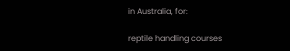in Australia, for:

reptile handling courses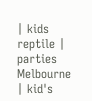| kids reptile | parties Melbourne | kid's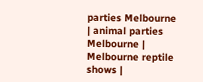parties Melbourne | animal parties Melbourne | Melbourne reptile shows |